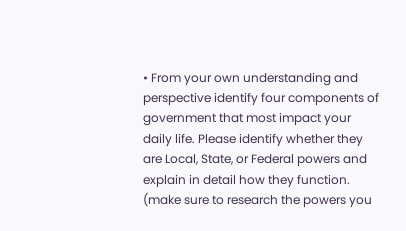• From your own understanding and perspective identify four components of government that most impact your daily life. Please identify whether they are Local, State, or Federal powers and explain in detail how they function. (make sure to research the powers you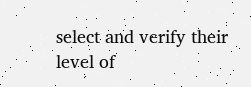select and verify their level of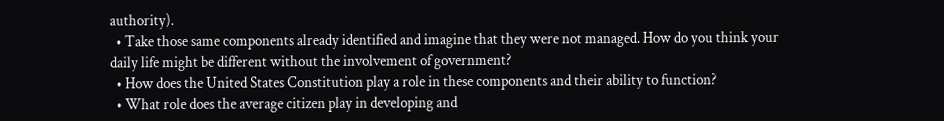authority).
  • Take those same components already identified and imagine that they were not managed. How do you think your daily life might be different without the involvement of government?
  • How does the United States Constitution play a role in these components and their ability to function?
  • What role does the average citizen play in developing and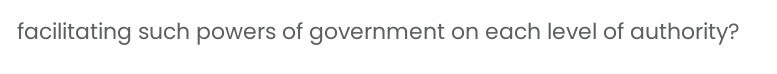facilitating such powers of government on each level of authority?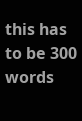this has to be 300 words